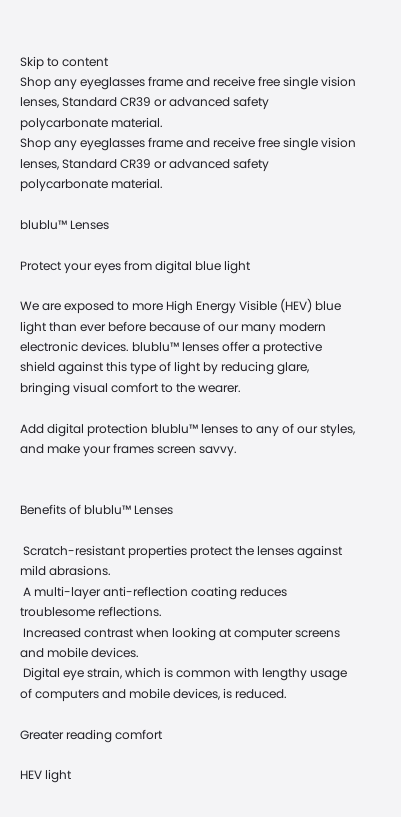Skip to content
Shop any eyeglasses frame and receive free single vision lenses, Standard CR39 or advanced safety polycarbonate material.
Shop any eyeglasses frame and receive free single vision lenses, Standard CR39 or advanced safety polycarbonate material.

blublu™ Lenses

Protect your eyes from digital blue light

We are exposed to more High Energy Visible (HEV) blue light than ever before because of our many modern electronic devices. blublu™ lenses offer a protective shield against this type of light by reducing glare, bringing visual comfort to the wearer.

Add digital protection blublu™ lenses to any of our styles, and make your frames screen savvy.


Benefits of blublu™ Lenses

 Scratch-resistant properties protect the lenses against mild abrasions.
 A multi-layer anti-reflection coating reduces troublesome reflections.
 Increased contrast when looking at computer screens and mobile devices.
 Digital eye strain, which is common with lengthy usage of computers and mobile devices, is reduced.

Greater reading comfort

HEV light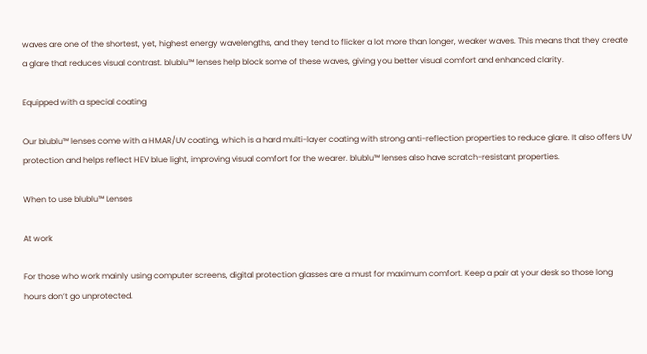waves are one of the shortest, yet, highest energy wavelengths, and they tend to flicker a lot more than longer, weaker waves. This means that they create a glare that reduces visual contrast. blublu™ lenses help block some of these waves, giving you better visual comfort and enhanced clarity.

Equipped with a special coating

Our blublu™ lenses come with a HMAR/UV coating, which is a hard multi-layer coating with strong anti-reflection properties to reduce glare. It also offers UV protection and helps reflect HEV blue light, improving visual comfort for the wearer. blublu™ lenses also have scratch-resistant properties.

When to use blublu™ Lenses

At work

For those who work mainly using computer screens, digital protection glasses are a must for maximum comfort. Keep a pair at your desk so those long hours don’t go unprotected.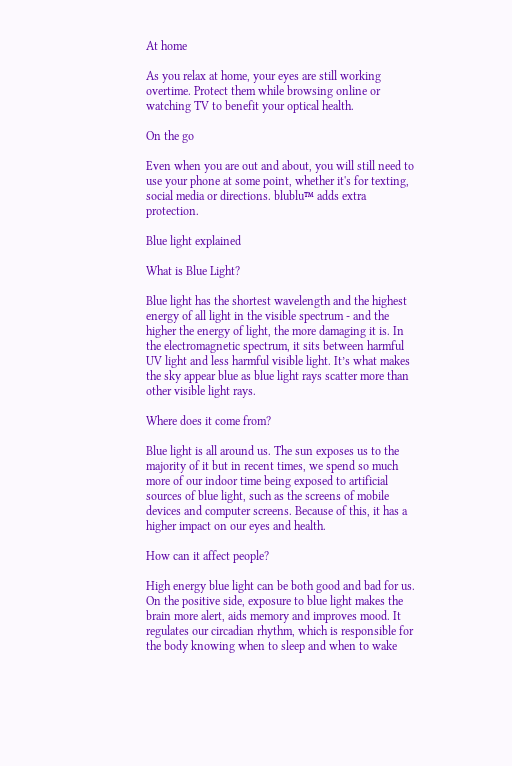At home

As you relax at home, your eyes are still working overtime. Protect them while browsing online or watching TV to benefit your optical health.

On the go

Even when you are out and about, you will still need to use your phone at some point, whether it's for texting, social media or directions. blublu™ adds extra protection.

Blue light explained

What is Blue Light?

Blue light has the shortest wavelength and the highest energy of all light in the visible spectrum - and the higher the energy of light, the more damaging it is. In the electromagnetic spectrum, it sits between harmful UV light and less harmful visible light. It’s what makes the sky appear blue as blue light rays scatter more than other visible light rays.

Where does it come from?

Blue light is all around us. The sun exposes us to the majority of it but in recent times, we spend so much more of our indoor time being exposed to artificial sources of blue light, such as the screens of mobile devices and computer screens. Because of this, it has a higher impact on our eyes and health.

How can it affect people?

High energy blue light can be both good and bad for us. On the positive side, exposure to blue light makes the brain more alert, aids memory and improves mood. It regulates our circadian rhythm, which is responsible for the body knowing when to sleep and when to wake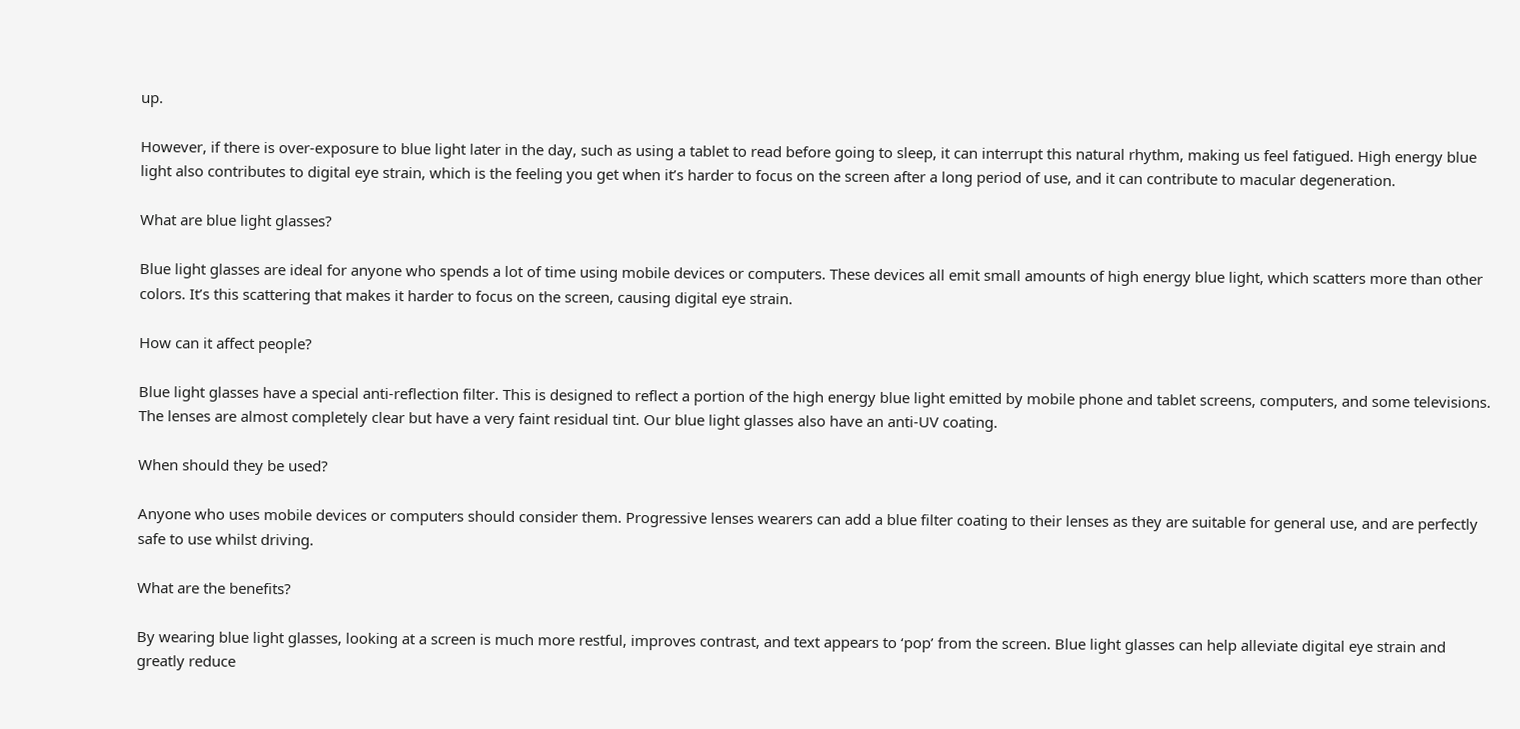up.

However, if there is over-exposure to blue light later in the day, such as using a tablet to read before going to sleep, it can interrupt this natural rhythm, making us feel fatigued. High energy blue light also contributes to digital eye strain, which is the feeling you get when it’s harder to focus on the screen after a long period of use, and it can contribute to macular degeneration.

What are blue light glasses?

Blue light glasses are ideal for anyone who spends a lot of time using mobile devices or computers. These devices all emit small amounts of high energy blue light, which scatters more than other colors. It’s this scattering that makes it harder to focus on the screen, causing digital eye strain.

How can it affect people?

Blue light glasses have a special anti-reflection filter. This is designed to reflect a portion of the high energy blue light emitted by mobile phone and tablet screens, computers, and some televisions. The lenses are almost completely clear but have a very faint residual tint. Our blue light glasses also have an anti-UV coating.

When should they be used?

Anyone who uses mobile devices or computers should consider them. Progressive lenses wearers can add a blue filter coating to their lenses as they are suitable for general use, and are perfectly safe to use whilst driving.

What are the benefits?

By wearing blue light glasses, looking at a screen is much more restful, improves contrast, and text appears to ‘pop’ from the screen. Blue light glasses can help alleviate digital eye strain and greatly reduce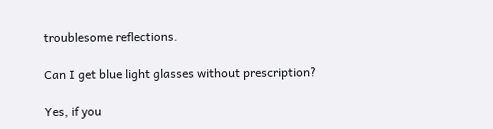troublesome reflections.

Can I get blue light glasses without prescription?

Yes, if you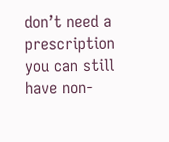don’t need a prescription you can still have non-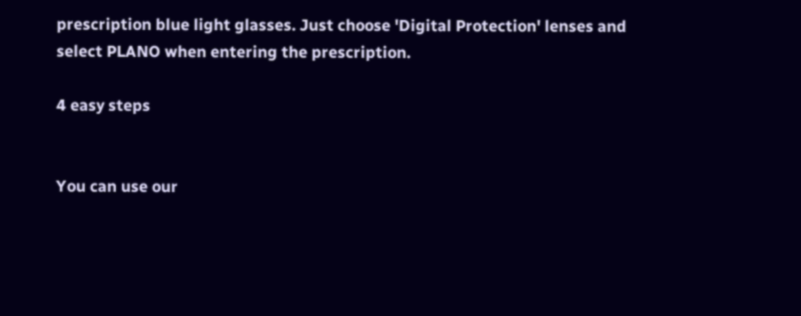prescription blue light glasses. Just choose 'Digital Protection' lenses and select PLANO when entering the prescription.

4 easy steps


You can use our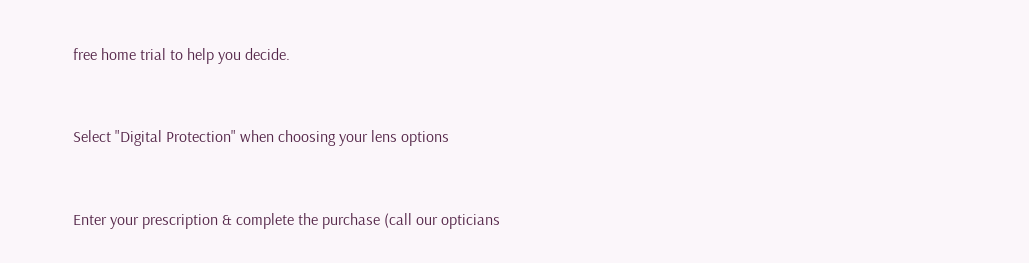free home trial to help you decide.


Select "Digital Protection" when choosing your lens options


Enter your prescription & complete the purchase (call our opticians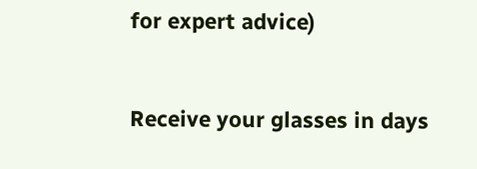for expert advice)


Receive your glasses in days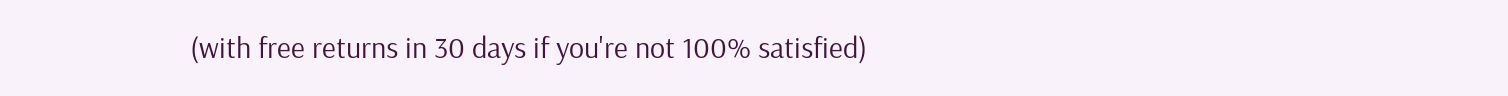(with free returns in 30 days if you're not 100% satisfied)